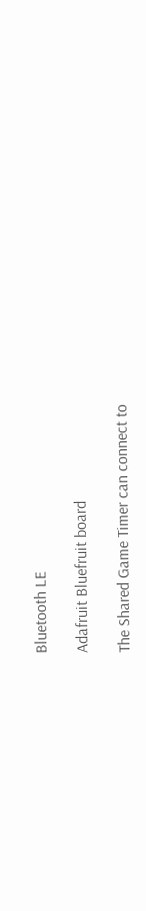Bluetooth LE

Adafruit Bluefruit board

The Shared Game Timer can connect to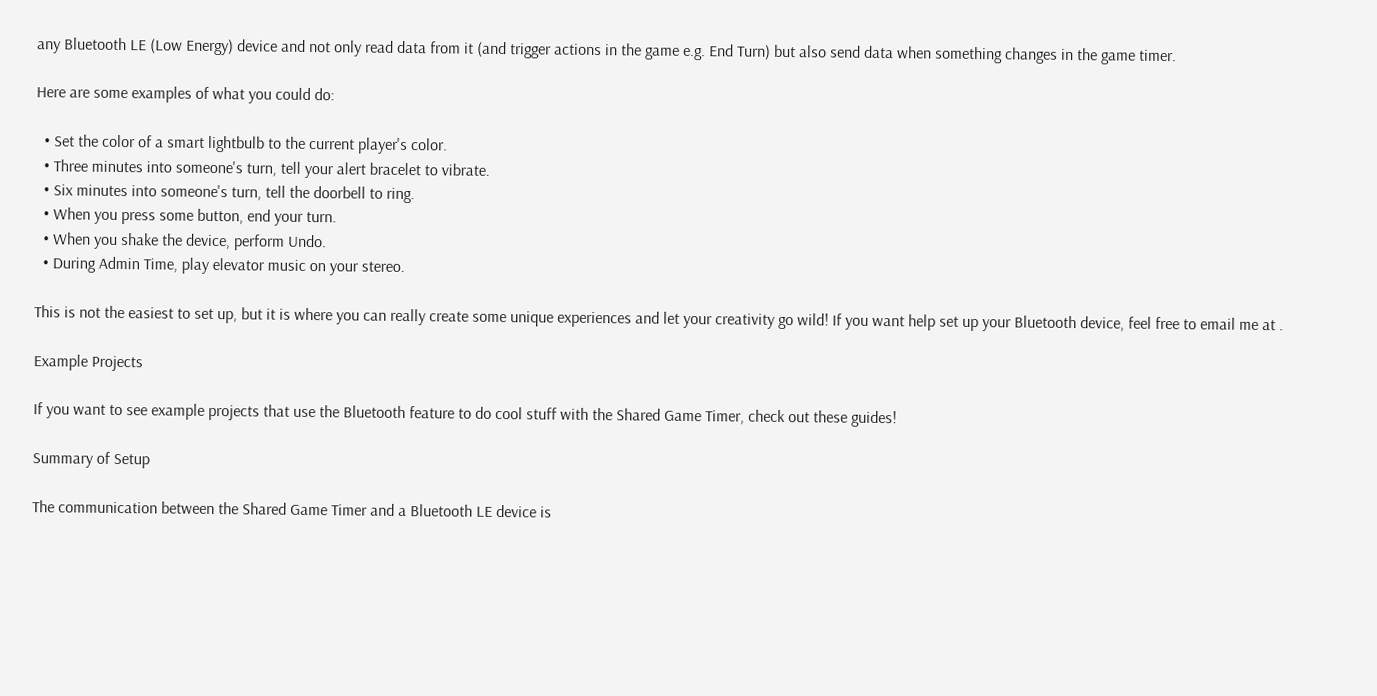any Bluetooth LE (Low Energy) device and not only read data from it (and trigger actions in the game e.g. End Turn) but also send data when something changes in the game timer.

Here are some examples of what you could do:

  • Set the color of a smart lightbulb to the current player's color.
  • Three minutes into someone's turn, tell your alert bracelet to vibrate.
  • Six minutes into someone's turn, tell the doorbell to ring.
  • When you press some button, end your turn.
  • When you shake the device, perform Undo.
  • During Admin Time, play elevator music on your stereo.

This is not the easiest to set up, but it is where you can really create some unique experiences and let your creativity go wild! If you want help set up your Bluetooth device, feel free to email me at .

Example Projects

If you want to see example projects that use the Bluetooth feature to do cool stuff with the Shared Game Timer, check out these guides!

Summary of Setup

The communication between the Shared Game Timer and a Bluetooth LE device is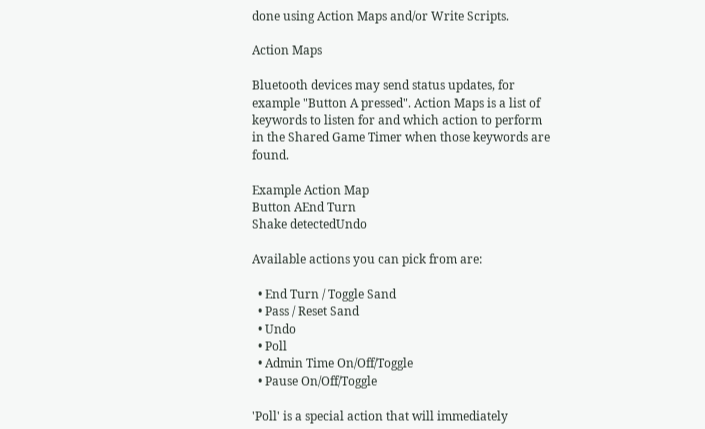done using Action Maps and/or Write Scripts.

Action Maps

Bluetooth devices may send status updates, for example "Button A pressed". Action Maps is a list of keywords to listen for and which action to perform in the Shared Game Timer when those keywords are found.

Example Action Map
Button AEnd Turn
Shake detectedUndo

Available actions you can pick from are:

  • End Turn / Toggle Sand
  • Pass / Reset Sand
  • Undo
  • Poll
  • Admin Time On/Off/Toggle
  • Pause On/Off/Toggle

'Poll' is a special action that will immediately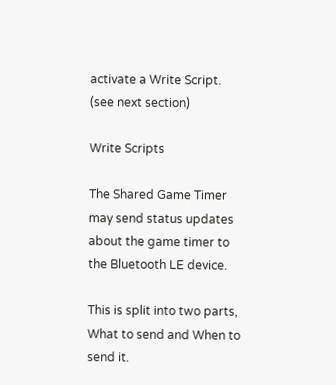activate a Write Script. (see next section)

Write Scripts

The Shared Game Timer may send status updates about the game timer to the Bluetooth LE device.

This is split into two parts, What to send and When to send it.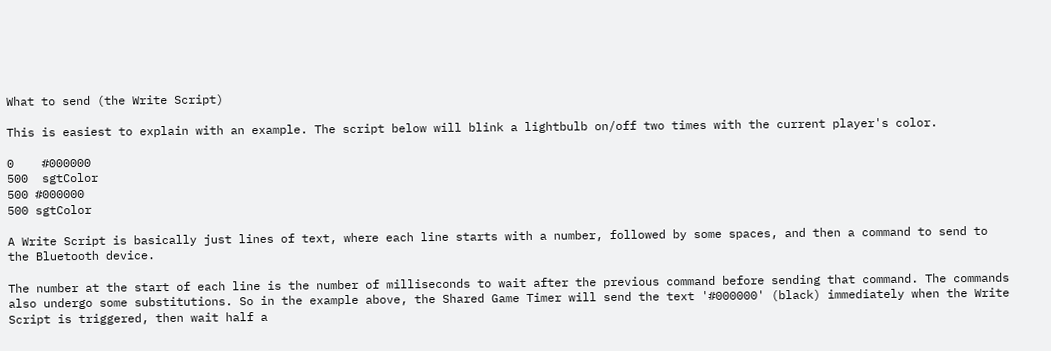What to send (the Write Script)

This is easiest to explain with an example. The script below will blink a lightbulb on/off two times with the current player's color.

0    #000000
500  sgtColor
500 #000000
500 sgtColor

A Write Script is basically just lines of text, where each line starts with a number, followed by some spaces, and then a command to send to the Bluetooth device.

The number at the start of each line is the number of milliseconds to wait after the previous command before sending that command. The commands also undergo some substitutions. So in the example above, the Shared Game Timer will send the text '#000000' (black) immediately when the Write Script is triggered, then wait half a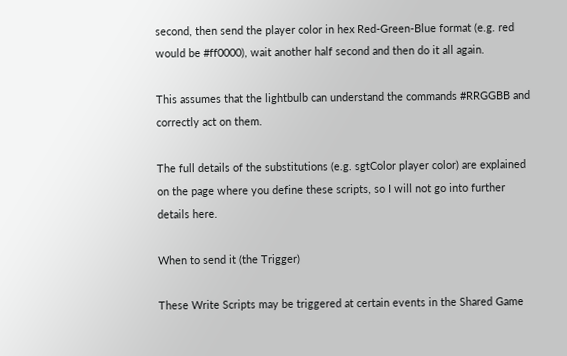second, then send the player color in hex Red-Green-Blue format (e.g. red would be #ff0000), wait another half second and then do it all again.

This assumes that the lightbulb can understand the commands #RRGGBB and correctly act on them.

The full details of the substitutions (e.g. sgtColor player color) are explained on the page where you define these scripts, so I will not go into further details here.

When to send it (the Trigger)

These Write Scripts may be triggered at certain events in the Shared Game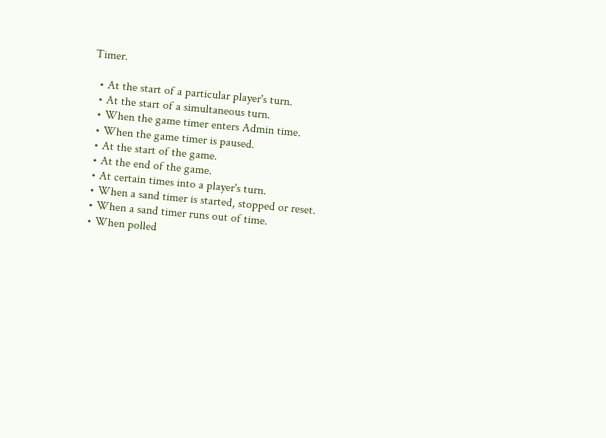Timer.

  • At the start of a particular player's turn.
  • At the start of a simultaneous turn.
  • When the game timer enters Admin time.
  • When the game timer is paused.
  • At the start of the game.
  • At the end of the game.
  • At certain times into a player's turn.
  • When a sand timer is started, stopped or reset.
  • When a sand timer runs out of time.
  • When polled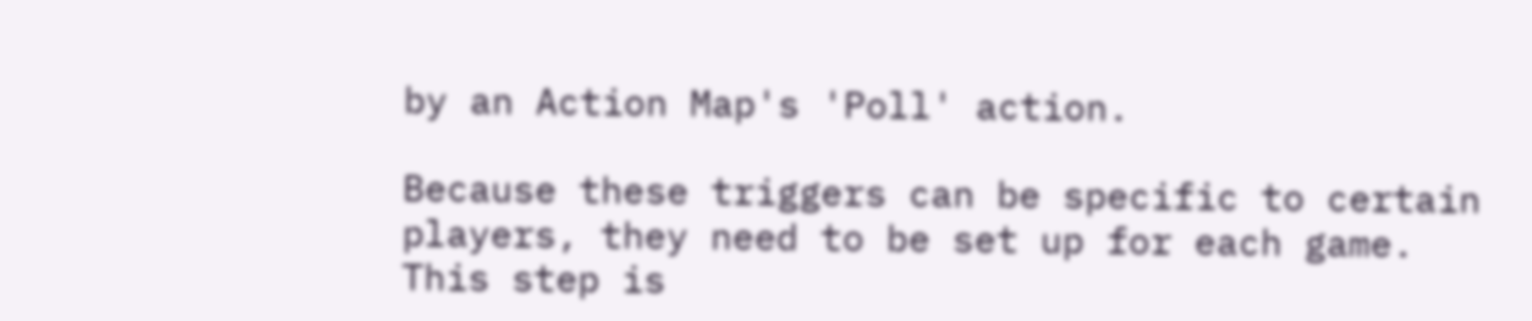by an Action Map's 'Poll' action.

Because these triggers can be specific to certain players, they need to be set up for each game. This step is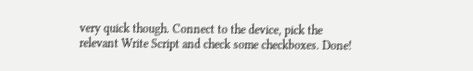very quick though. Connect to the device, pick the relevant Write Script and check some checkboxes. Done!